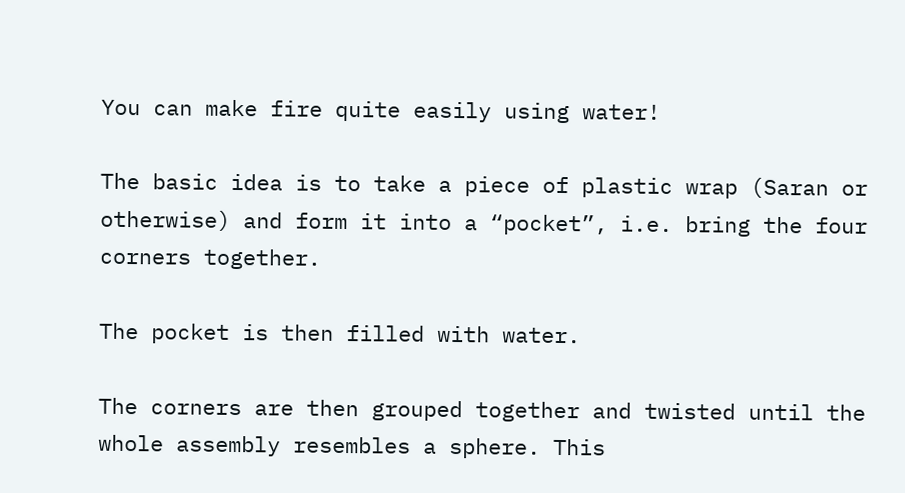You can make fire quite easily using water!

The basic idea is to take a piece of plastic wrap (Saran or otherwise) and form it into a “pocket”, i.e. bring the four corners together.

The pocket is then filled with water.

The corners are then grouped together and twisted until the whole assembly resembles a sphere. This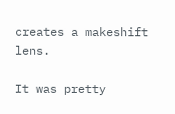creates a makeshift lens.

It was pretty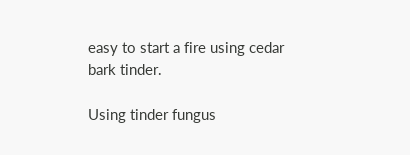easy to start a fire using cedar bark tinder.

Using tinder fungus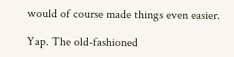would of course made things even easier.

Yap. The old-fashioned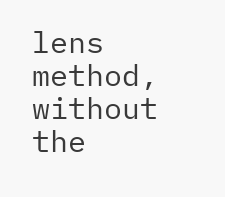lens method, without the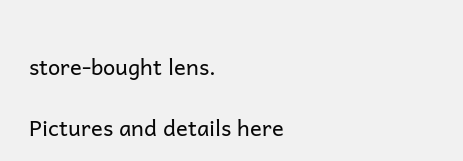store-bought lens.

Pictures and details here